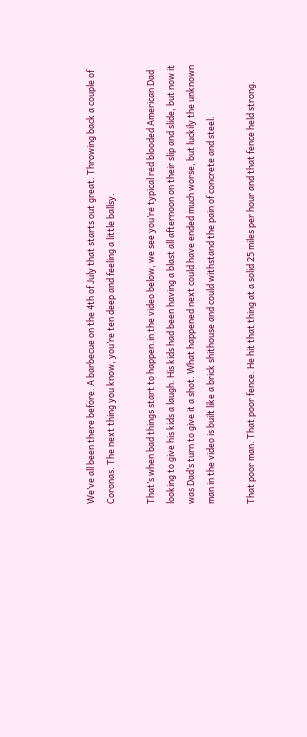We’ve all been there before. A barbecue on the 4th of July that starts out great. Throwing back a couple of Coronas. The next thing you know, you’re ten deep and feeling a little ballsy.

That’s when bad things start to happen.in the video below, we see you’re typical red blooded American Dad looking to give his kids a laugh. His kids had been having a blast all afternoon on their slip and slide, but now it was Dad’s turn to give it a shot. What happened next could have ended much worse, but luckily the unknown man in the video is built like a brick shithouse and could withstand the pain of concrete and steel.

That poor man. That poor fence. He hit that thing at a solid 25 miles per hour and that fence held strong.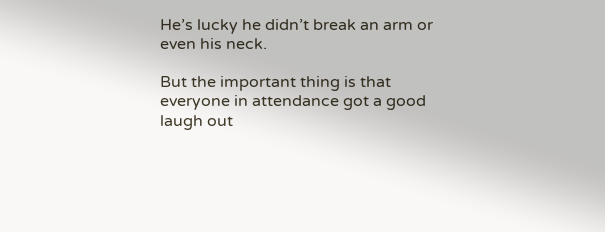He’s lucky he didn’t break an arm or even his neck.

But the important thing is that everyone in attendance got a good laugh out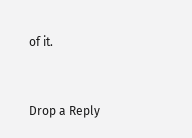of it.


Drop a Reply